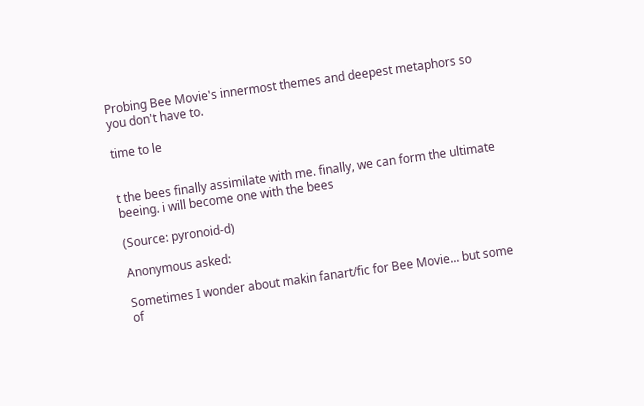Probing Bee Movie's innermost themes and deepest metaphors so you don't have to.

time to le


t the bees finally assimilate with me. finally, we can form the ultimate beeing. i will become one with the bees

(Source: pyronoid-d)

Anonymous asked:

Sometimes I wonder about makin fanart/fic for Bee Movie... but some of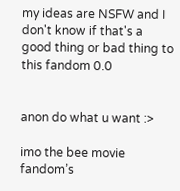my ideas are NSFW and I don't know if that's a good thing or bad thing to this fandom 0.0


anon do what u want :>

imo the bee movie fandom’s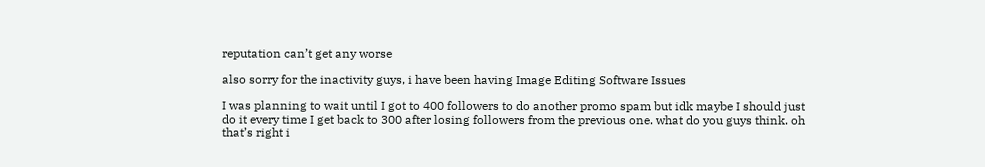reputation can’t get any worse

also sorry for the inactivity guys, i have been having Image Editing Software Issues

I was planning to wait until I got to 400 followers to do another promo spam but idk maybe I should just do it every time I get back to 300 after losing followers from the previous one. what do you guys think. oh that’s right i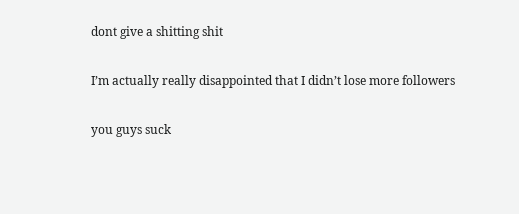dont give a shitting shit

I’m actually really disappointed that I didn’t lose more followers

you guys suck